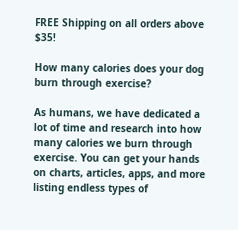FREE Shipping on all orders above $35!

How many calories does your dog burn through exercise?

As humans, we have dedicated a lot of time and research into how many calories we burn through exercise. You can get your hands on charts, articles, apps, and more listing endless types of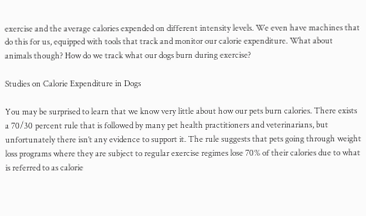exercise and the average calories expended on different intensity levels. We even have machines that do this for us, equipped with tools that track and monitor our calorie expenditure. What about animals though? How do we track what our dogs burn during exercise?

Studies on Calorie Expenditure in Dogs

You may be surprised to learn that we know very little about how our pets burn calories. There exists a 70/30 percent rule that is followed by many pet health practitioners and veterinarians, but unfortunately there isn’t any evidence to support it. The rule suggests that pets going through weight loss programs where they are subject to regular exercise regimes lose 70% of their calories due to what is referred to as calorie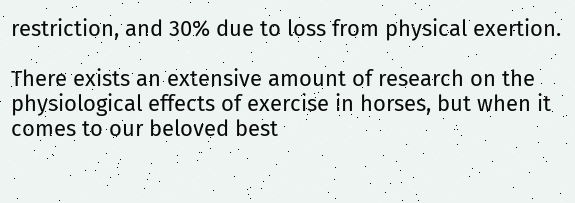restriction, and 30% due to loss from physical exertion.

There exists an extensive amount of research on the physiological effects of exercise in horses, but when it comes to our beloved best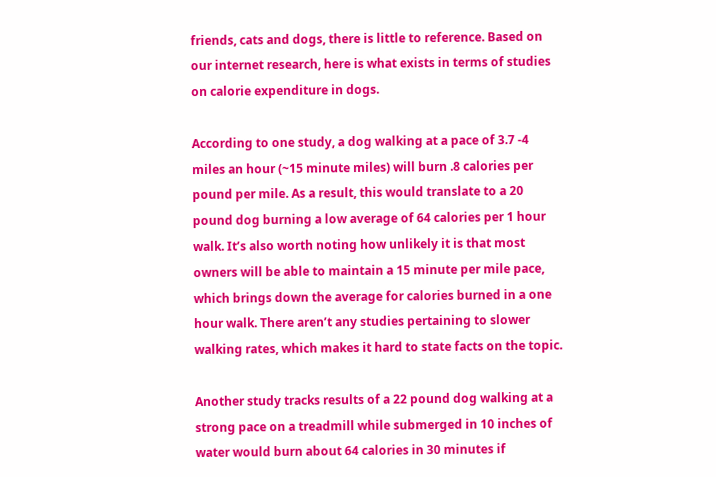friends, cats and dogs, there is little to reference. Based on our internet research, here is what exists in terms of studies on calorie expenditure in dogs.

According to one study, a dog walking at a pace of 3.7 -4 miles an hour (~15 minute miles) will burn .8 calories per pound per mile. As a result, this would translate to a 20 pound dog burning a low average of 64 calories per 1 hour walk. It’s also worth noting how unlikely it is that most owners will be able to maintain a 15 minute per mile pace, which brings down the average for calories burned in a one hour walk. There aren’t any studies pertaining to slower walking rates, which makes it hard to state facts on the topic.

Another study tracks results of a 22 pound dog walking at a strong pace on a treadmill while submerged in 10 inches of water would burn about 64 calories in 30 minutes if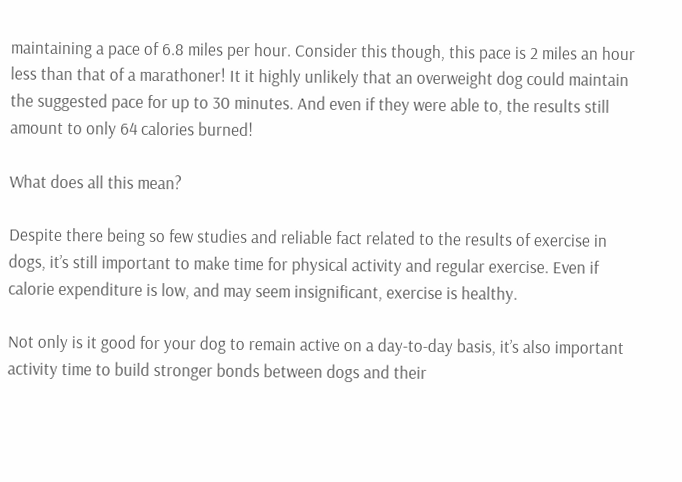maintaining a pace of 6.8 miles per hour. Consider this though, this pace is 2 miles an hour less than that of a marathoner! It it highly unlikely that an overweight dog could maintain the suggested pace for up to 30 minutes. And even if they were able to, the results still amount to only 64 calories burned!

What does all this mean?

Despite there being so few studies and reliable fact related to the results of exercise in dogs, it’s still important to make time for physical activity and regular exercise. Even if calorie expenditure is low, and may seem insignificant, exercise is healthy.

Not only is it good for your dog to remain active on a day-to-day basis, it’s also important activity time to build stronger bonds between dogs and their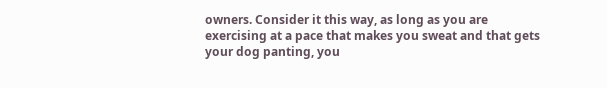owners. Consider it this way, as long as you are exercising at a pace that makes you sweat and that gets your dog panting, you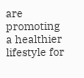are promoting a healthier lifestyle for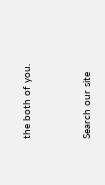the both of you.


Search our site